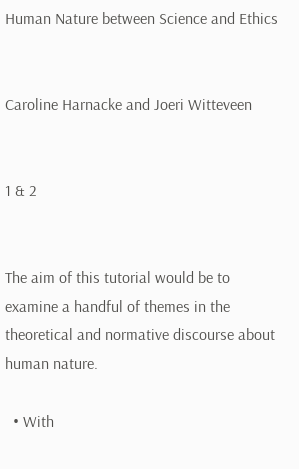Human Nature between Science and Ethics


Caroline Harnacke and Joeri Witteveen


1 & 2


The aim of this tutorial would be to examine a handful of themes in the theoretical and normative discourse about human nature.

  • With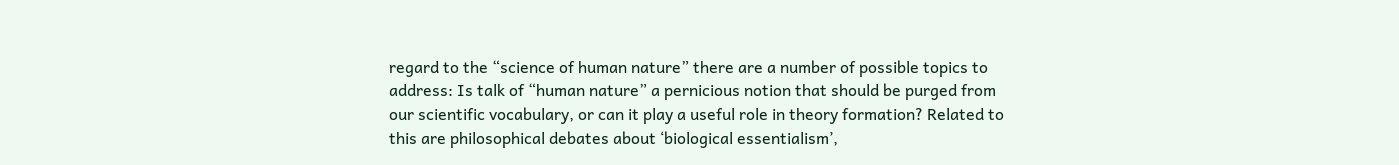regard to the “science of human nature” there are a number of possible topics to address: Is talk of “human nature” a pernicious notion that should be purged from our scientific vocabulary, or can it play a useful role in theory formation? Related to this are philosophical debates about ‘biological essentialism’,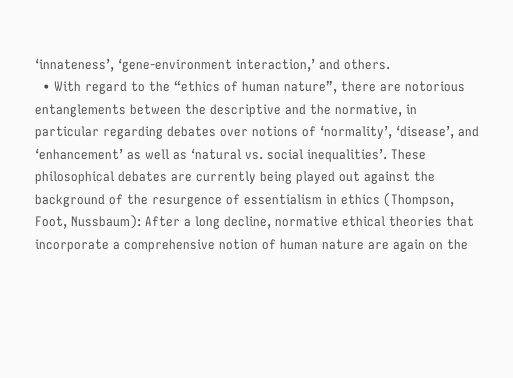‘innateness’, ‘gene-environment interaction,’ and others.
  • With regard to the “ethics of human nature”, there are notorious entanglements between the descriptive and the normative, in particular regarding debates over notions of ‘normality’, ‘disease’, and ‘enhancement’ as well as ‘natural vs. social inequalities’. These philosophical debates are currently being played out against the background of the resurgence of essentialism in ethics (Thompson, Foot, Nussbaum): After a long decline, normative ethical theories that incorporate a comprehensive notion of human nature are again on the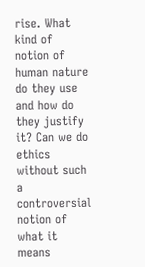rise. What kind of notion of human nature do they use and how do they justify it? Can we do ethics without such a controversial notion of what it means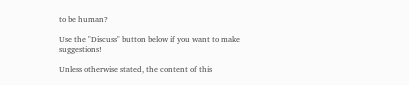to be human?

Use the "Discuss" button below if you want to make suggestions!

Unless otherwise stated, the content of this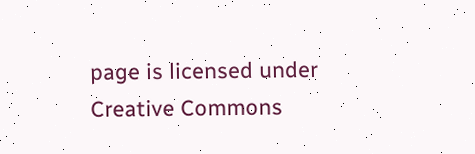page is licensed under Creative Commons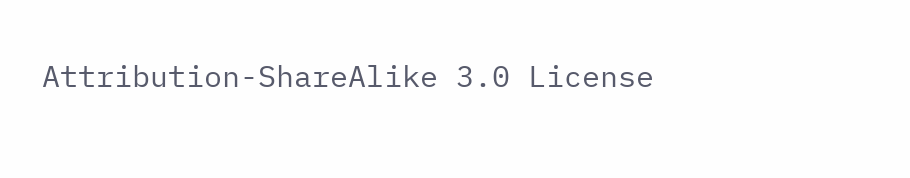Attribution-ShareAlike 3.0 License